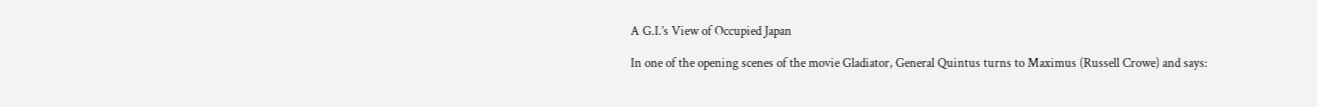A G.I.’s View of Occupied Japan

In one of the opening scenes of the movie Gladiator, General Quintus turns to Maximus (Russell Crowe) and says: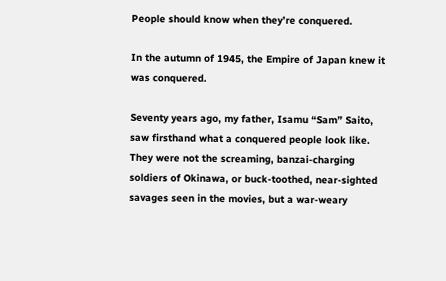People should know when they’re conquered.

In the autumn of 1945, the Empire of Japan knew it was conquered.

Seventy years ago, my father, Isamu “Sam” Saito, saw firsthand what a conquered people look like. They were not the screaming, banzai-charging soldiers of Okinawa, or buck-toothed, near-sighted savages seen in the movies, but a war-weary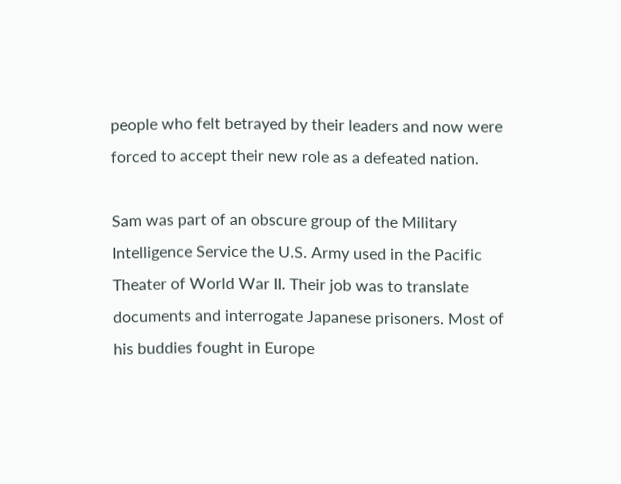people who felt betrayed by their leaders and now were forced to accept their new role as a defeated nation.

Sam was part of an obscure group of the Military Intelligence Service the U.S. Army used in the Pacific Theater of World War II. Their job was to translate documents and interrogate Japanese prisoners. Most of his buddies fought in Europe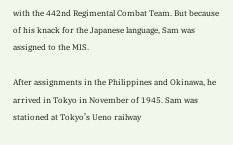with the 442nd Regimental Combat Team. But because of his knack for the Japanese language, Sam was assigned to the MIS.

After assignments in the Philippines and Okinawa, he arrived in Tokyo in November of 1945. Sam was stationed at Tokyo’s Ueno railway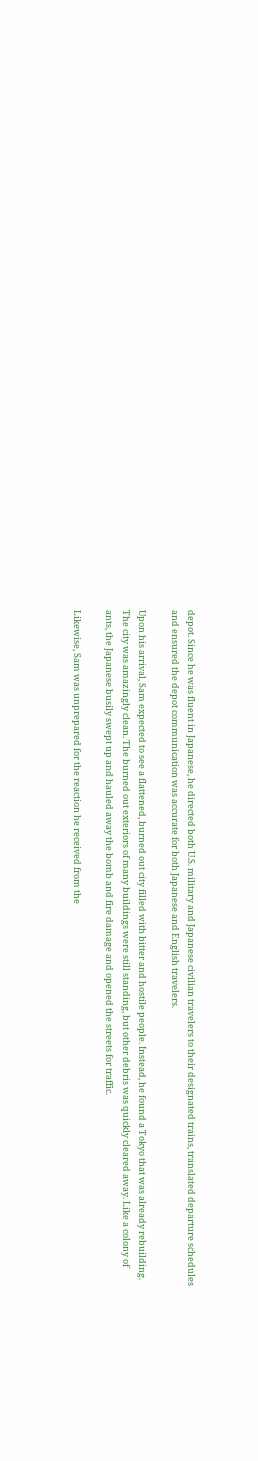depot. Since he was fluent in Japanese, he directed both U.S. military and Japanese civilian travelers to their designated trains, translated departure schedules and ensured the depot communication was accurate for both Japanese and English travelers.

Upon his arrival, Sam expected to see a flattened, burned out city filled with bitter and hostile people. Instead, he found a Tokyo that was already rebuilding. The city was amazingly clean. The burned out exteriors of many buildings were still standing, but other debris was quickly cleared away. Like a colony of ants, the Japanese busily swept up and hauled away the bomb and fire damage and opened the streets for traffic.

Likewise, Sam was unprepared for the reaction he received from the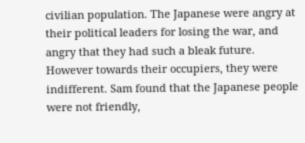civilian population. The Japanese were angry at their political leaders for losing the war, and angry that they had such a bleak future. However towards their occupiers, they were indifferent. Sam found that the Japanese people were not friendly,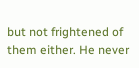but not frightened of them either. He never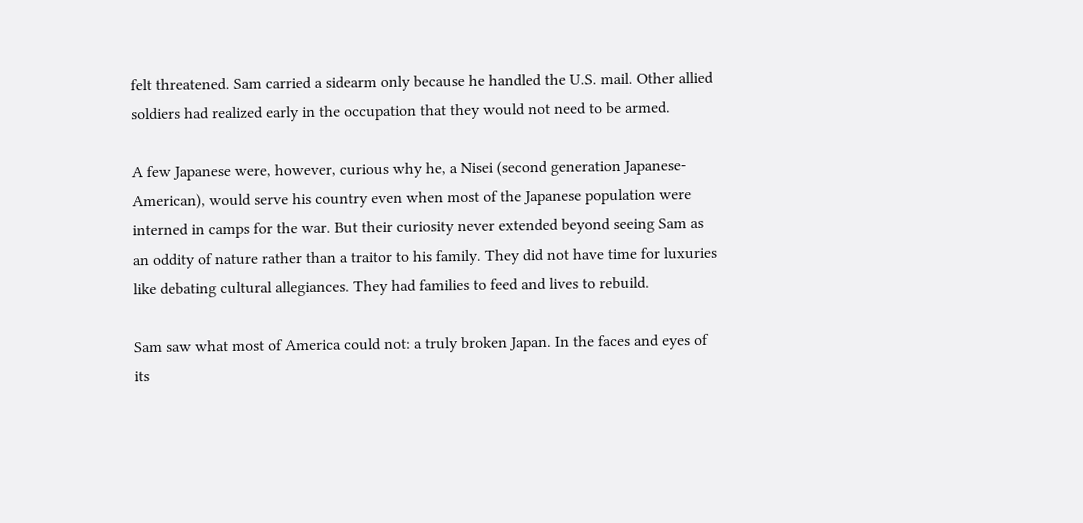felt threatened. Sam carried a sidearm only because he handled the U.S. mail. Other allied soldiers had realized early in the occupation that they would not need to be armed.

A few Japanese were, however, curious why he, a Nisei (second generation Japanese-American), would serve his country even when most of the Japanese population were interned in camps for the war. But their curiosity never extended beyond seeing Sam as an oddity of nature rather than a traitor to his family. They did not have time for luxuries like debating cultural allegiances. They had families to feed and lives to rebuild.

Sam saw what most of America could not: a truly broken Japan. In the faces and eyes of its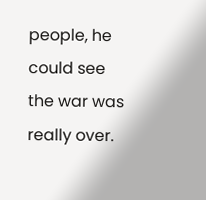people, he could see the war was really over.